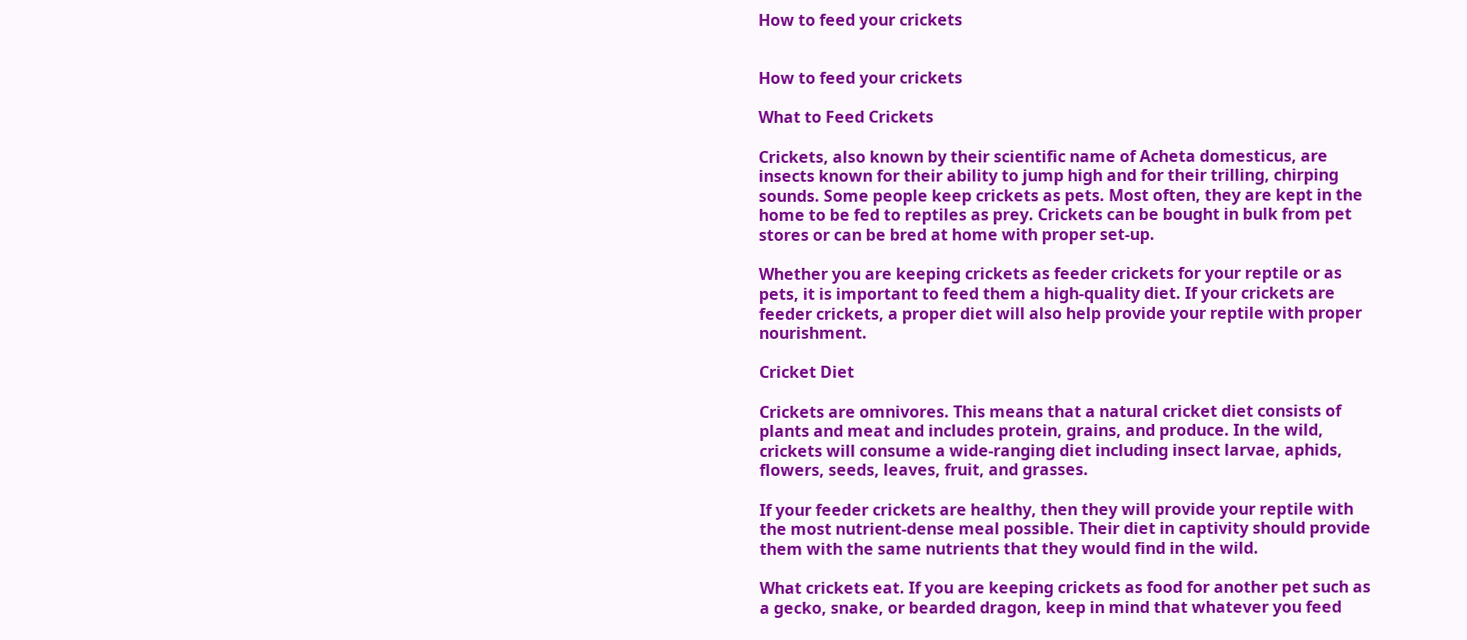How to feed your crickets


How to feed your crickets

What to Feed Crickets

Crickets, also known by their scientific name of Acheta domesticus, are insects known for their ability to jump high and for their trilling, chirping sounds. Some people keep crickets as pets. Most often, they are kept in the home to be fed to reptiles as prey. Crickets can be bought in bulk from pet stores or can be bred at home with proper set-up.

Whether you are keeping crickets as feeder crickets for your reptile or as pets, it is important to feed them a high-quality diet. If your crickets are feeder crickets, a proper diet will also help provide your reptile with proper nourishment.

Cricket Diet

Crickets are omnivores. This means that a natural cricket diet consists of plants and meat and includes protein, grains, and produce. In the wild, crickets will consume a wide-ranging diet including insect larvae, aphids, flowers, seeds, leaves, fruit, and grasses.

If your feeder crickets are healthy, then they will provide your reptile with the most nutrient-dense meal possible. Their diet in captivity should provide them with the same nutrients that they would find in the wild.

What crickets eat. If you are keeping crickets as food for another pet such as a gecko, snake, or bearded dragon, keep in mind that whatever you feed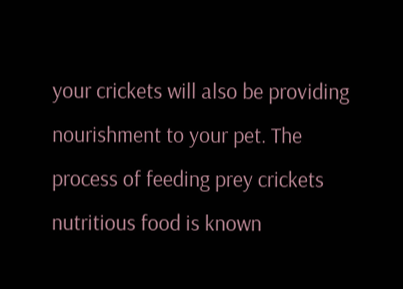your crickets will also be providing nourishment to your pet. The process of feeding prey crickets nutritious food is known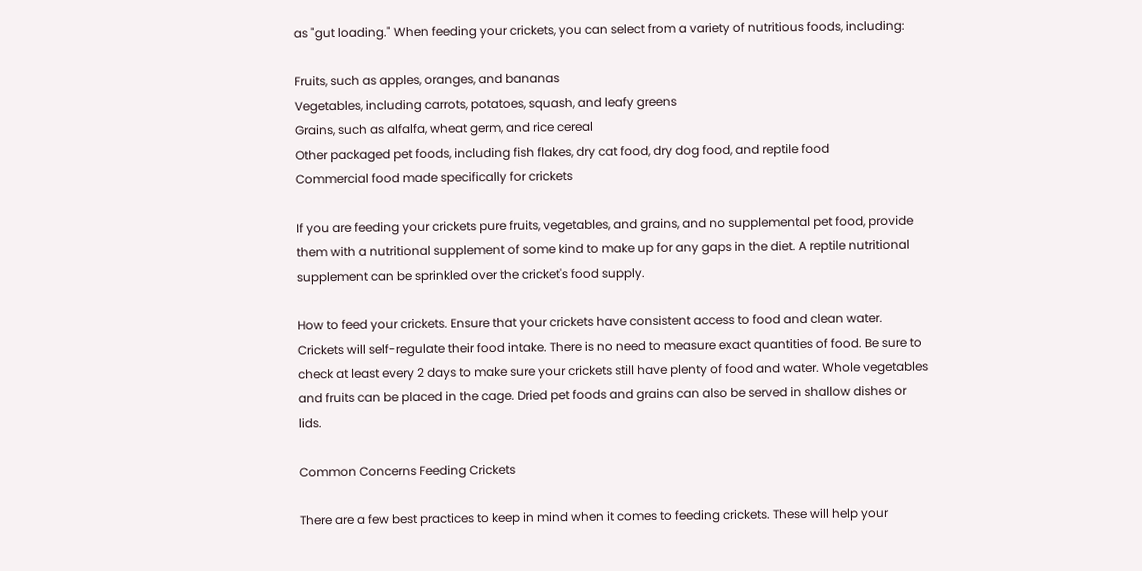as "gut loading." When feeding your crickets, you can select from a variety of nutritious foods, including:

Fruits, such as apples, oranges, and bananas
Vegetables, including carrots, potatoes, squash, and leafy greens
Grains, such as alfalfa, wheat germ, and rice cereal
Other packaged pet foods, including fish flakes, dry cat food, dry dog food, and reptile food
Commercial food made specifically for crickets

If you are feeding your crickets pure fruits, vegetables, and grains, and no supplemental pet food, provide them with a nutritional supplement of some kind to make up for any gaps in the diet. A reptile nutritional supplement can be sprinkled over the cricket's food supply.

How to feed your crickets. Ensure that your crickets have consistent access to food and clean water. Crickets will self-regulate their food intake. There is no need to measure exact quantities of food. Be sure to check at least every 2 days to make sure your crickets still have plenty of food and water. Whole vegetables and fruits can be placed in the cage. Dried pet foods and grains can also be served in shallow dishes or lids.

Common Concerns Feeding Crickets

There are a few best practices to keep in mind when it comes to feeding crickets. These will help your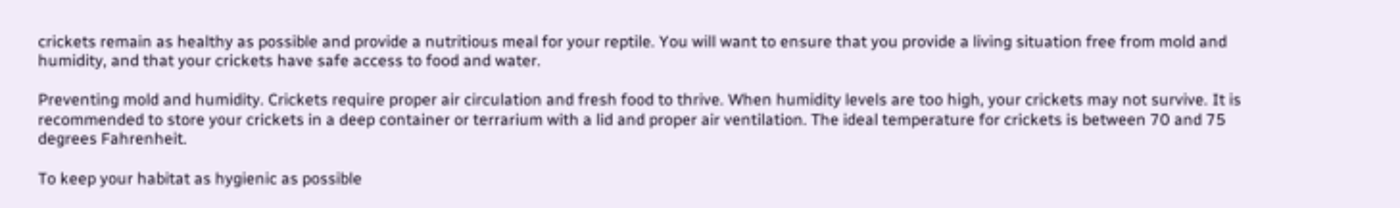crickets remain as healthy as possible and provide a nutritious meal for your reptile. You will want to ensure that you provide a living situation free from mold and humidity, and that your crickets have safe access to food and water.

Preventing mold and humidity. Crickets require proper air circulation and fresh food to thrive. When humidity levels are too high, your crickets may not survive. It is recommended to store your crickets in a deep container or terrarium with a lid and proper air ventilation. The ideal temperature for crickets is between 70 and 75 degrees Fahrenheit.

To keep your habitat as hygienic as possible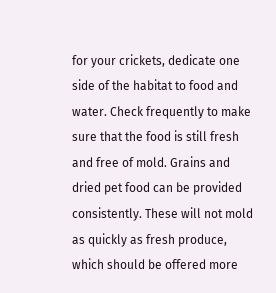for your crickets, dedicate one side of the habitat to food and water. Check frequently to make sure that the food is still fresh and free of mold. Grains and dried pet food can be provided consistently. These will not mold as quickly as fresh produce, which should be offered more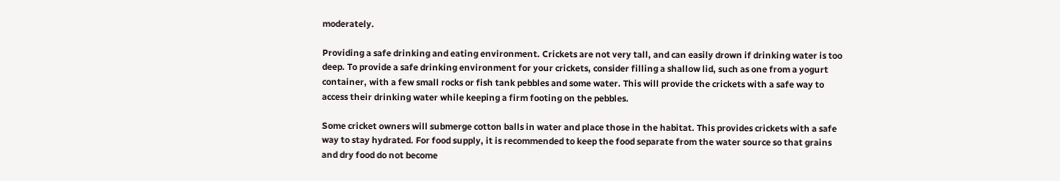moderately.

Providing a safe drinking and eating environment. Crickets are not very tall, and can easily drown if drinking water is too deep. To provide a safe drinking environment for your crickets, consider filling a shallow lid, such as one from a yogurt container, with a few small rocks or fish tank pebbles and some water. This will provide the crickets with a safe way to access their drinking water while keeping a firm footing on the pebbles.

Some cricket owners will submerge cotton balls in water and place those in the habitat. This provides crickets with a safe way to stay hydrated. For food supply, it is recommended to keep the food separate from the water source so that grains and dry food do not become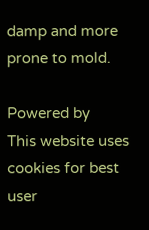damp and more prone to mold.

Powered by
This website uses cookies for best user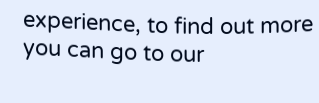experience, to find out more you can go to our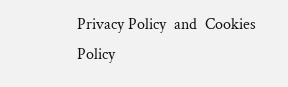Privacy Policy  and  Cookies Policy